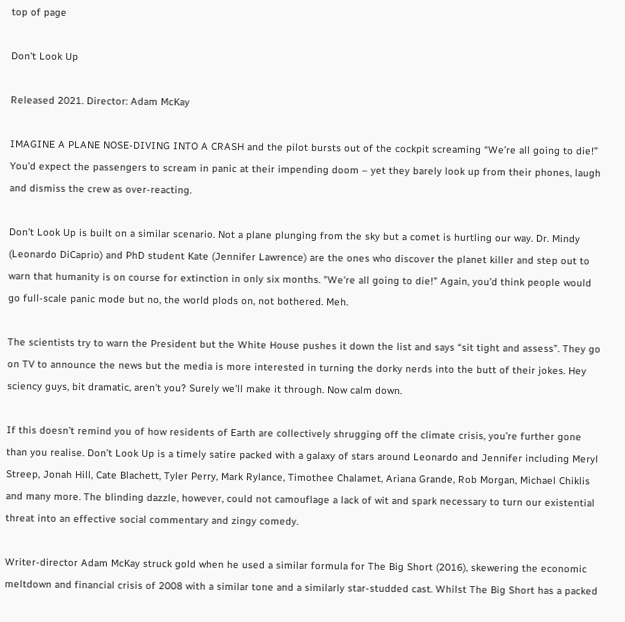top of page

Don't Look Up

Released 2021. Director: Adam McKay

IMAGINE A PLANE NOSE-DIVING INTO A CRASH and the pilot bursts out of the cockpit screaming “We’re all going to die!” You’d expect the passengers to scream in panic at their impending doom – yet they barely look up from their phones, laugh and dismiss the crew as over-reacting.

Don’t Look Up is built on a similar scenario. Not a plane plunging from the sky but a comet is hurtling our way. Dr. Mindy (Leonardo DiCaprio) and PhD student Kate (Jennifer Lawrence) are the ones who discover the planet killer and step out to warn that humanity is on course for extinction in only six months. "We're all going to die!" Again, you’d think people would go full-scale panic mode but no, the world plods on, not bothered. Meh.

The scientists try to warn the President but the White House pushes it down the list and says “sit tight and assess”. They go on TV to announce the news but the media is more interested in turning the dorky nerds into the butt of their jokes. Hey sciency guys, bit dramatic, aren't you? Surely we'll make it through. Now calm down.

If this doesn’t remind you of how residents of Earth are collectively shrugging off the climate crisis, you’re further gone than you realise. Don’t Look Up is a timely satire packed with a galaxy of stars around Leonardo and Jennifer including Meryl Streep, Jonah Hill, Cate Blachett, Tyler Perry, Mark Rylance, Timothee Chalamet, Ariana Grande, Rob Morgan, Michael Chiklis and many more. The blinding dazzle, however, could not camouflage a lack of wit and spark necessary to turn our existential threat into an effective social commentary and zingy comedy.

Writer-director Adam McKay struck gold when he used a similar formula for The Big Short (2016), skewering the economic meltdown and financial crisis of 2008 with a similar tone and a similarly star-studded cast. Whilst The Big Short has a packed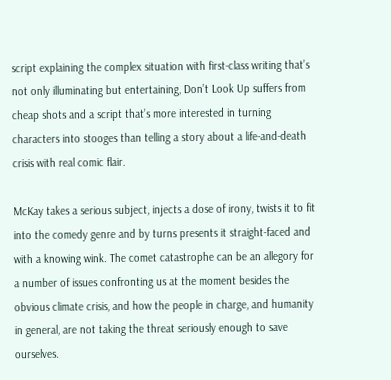script explaining the complex situation with first-class writing that’s not only illuminating but entertaining, Don’t Look Up suffers from cheap shots and a script that’s more interested in turning characters into stooges than telling a story about a life-and-death crisis with real comic flair.

McKay takes a serious subject, injects a dose of irony, twists it to fit into the comedy genre and by turns presents it straight-faced and with a knowing wink. The comet catastrophe can be an allegory for a number of issues confronting us at the moment besides the obvious climate crisis, and how the people in charge, and humanity in general, are not taking the threat seriously enough to save ourselves.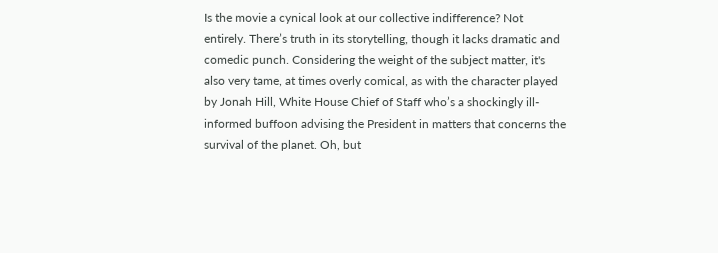Is the movie a cynical look at our collective indifference? Not entirely. There’s truth in its storytelling, though it lacks dramatic and comedic punch. Considering the weight of the subject matter, it's also very tame, at times overly comical, as with the character played by Jonah Hill, White House Chief of Staff who’s a shockingly ill-informed buffoon advising the President in matters that concerns the survival of the planet. Oh, but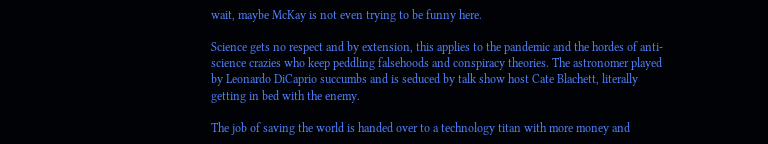wait, maybe McKay is not even trying to be funny here.

Science gets no respect and by extension, this applies to the pandemic and the hordes of anti-science crazies who keep peddling falsehoods and conspiracy theories. The astronomer played by Leonardo DiCaprio succumbs and is seduced by talk show host Cate Blachett, literally getting in bed with the enemy.

The job of saving the world is handed over to a technology titan with more money and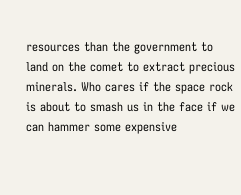resources than the government to land on the comet to extract precious minerals. Who cares if the space rock is about to smash us in the face if we can hammer some expensive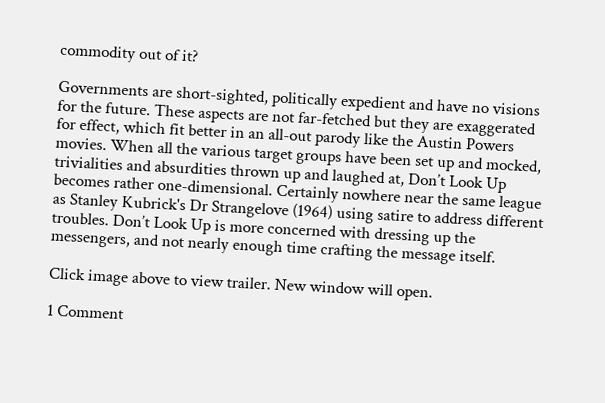commodity out of it?

Governments are short-sighted, politically expedient and have no visions for the future. These aspects are not far-fetched but they are exaggerated for effect, which fit better in an all-out parody like the Austin Powers movies. When all the various target groups have been set up and mocked, trivialities and absurdities thrown up and laughed at, Don’t Look Up becomes rather one-dimensional. Certainly nowhere near the same league as Stanley Kubrick's Dr Strangelove (1964) using satire to address different troubles. Don’t Look Up is more concerned with dressing up the messengers, and not nearly enough time crafting the message itself.

Click image above to view trailer. New window will open.

1 Comment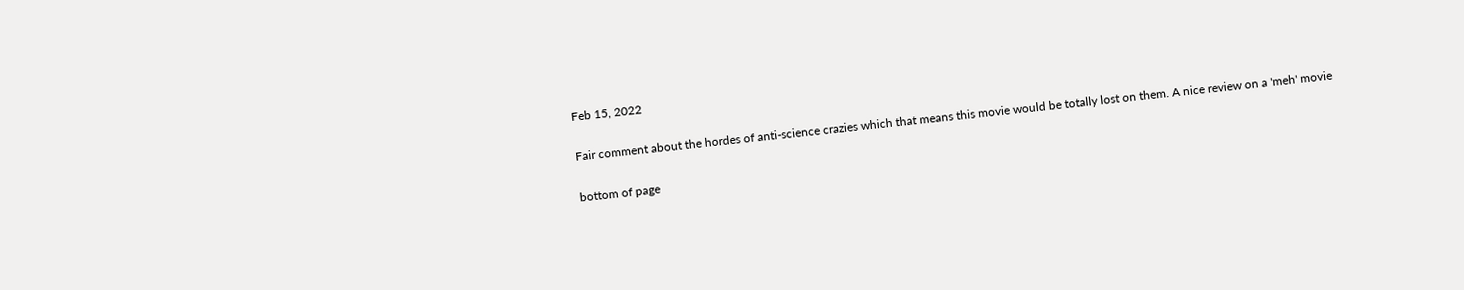Feb 15, 2022

Fair comment about the hordes of anti-science crazies which that means this movie would be totally lost on them. A nice review on a 'meh' movie

bottom of page